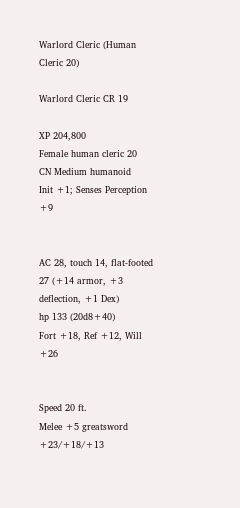Warlord Cleric (Human Cleric 20)

Warlord Cleric CR 19

XP 204,800
Female human cleric 20
CN Medium humanoid
Init +1; Senses Perception +9


AC 28, touch 14, flat-footed 27 (+14 armor, +3 deflection, +1 Dex)
hp 133 (20d8+40)
Fort +18, Ref +12, Will +26


Speed 20 ft.
Melee +5 greatsword +23/+18/+13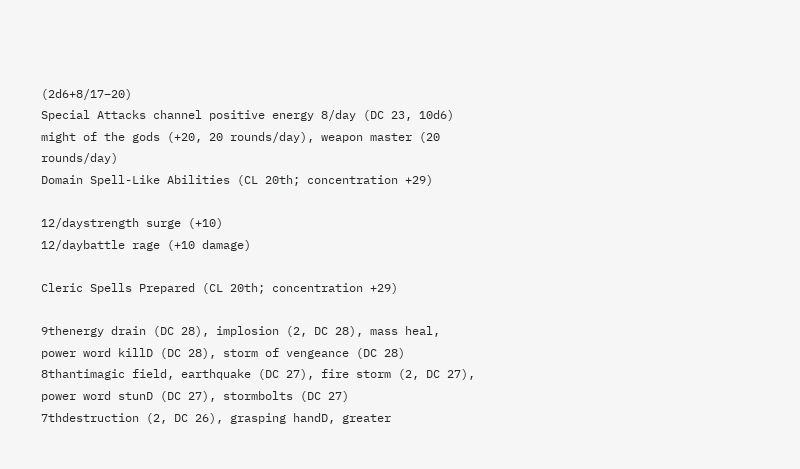(2d6+8/17–20)
Special Attacks channel positive energy 8/day (DC 23, 10d6) might of the gods (+20, 20 rounds/day), weapon master (20 rounds/day)
Domain Spell-Like Abilities (CL 20th; concentration +29)

12/daystrength surge (+10)
12/daybattle rage (+10 damage)

Cleric Spells Prepared (CL 20th; concentration +29)

9thenergy drain (DC 28), implosion (2, DC 28), mass heal, power word killD (DC 28), storm of vengeance (DC 28)
8thantimagic field, earthquake (DC 27), fire storm (2, DC 27), power word stunD (DC 27), stormbolts (DC 27)
7thdestruction (2, DC 26), grasping handD, greater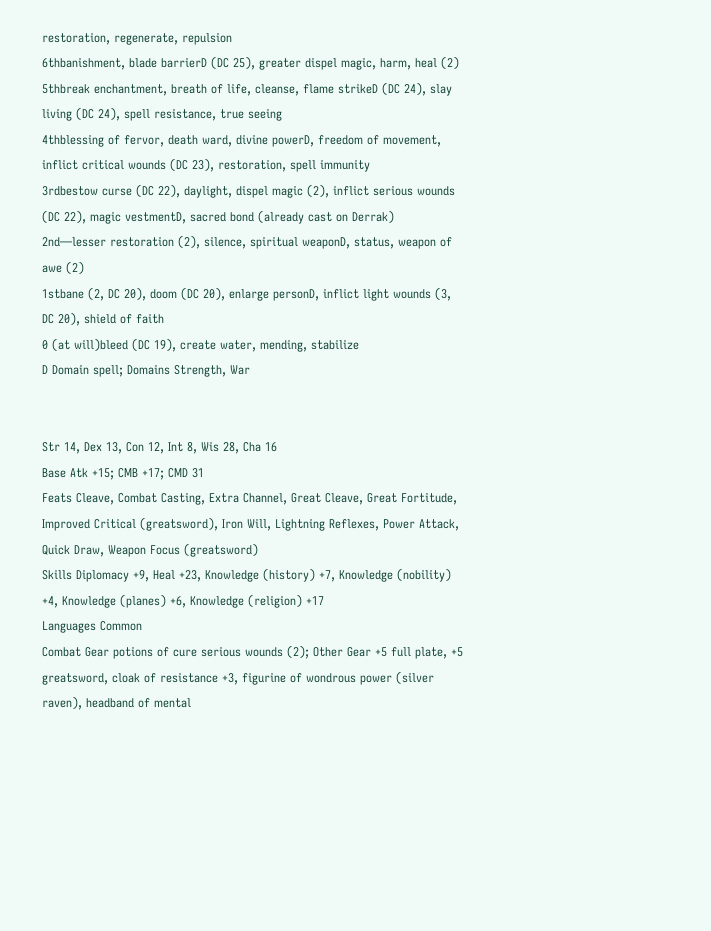restoration, regenerate, repulsion
6thbanishment, blade barrierD (DC 25), greater dispel magic, harm, heal (2)
5thbreak enchantment, breath of life, cleanse, flame strikeD (DC 24), slay living (DC 24), spell resistance, true seeing
4thblessing of fervor, death ward, divine powerD, freedom of movement, inflict critical wounds (DC 23), restoration, spell immunity
3rdbestow curse (DC 22), daylight, dispel magic (2), inflict serious wounds (DC 22), magic vestmentD, sacred bond (already cast on Derrak)
2nd—lesser restoration (2), silence, spiritual weaponD, status, weapon of awe (2)
1stbane (2, DC 20), doom (DC 20), enlarge personD, inflict light wounds (3, DC 20), shield of faith
0 (at will)bleed (DC 19), create water, mending, stabilize
D Domain spell; Domains Strength, War


Str 14, Dex 13, Con 12, Int 8, Wis 28, Cha 16
Base Atk +15; CMB +17; CMD 31
Feats Cleave, Combat Casting, Extra Channel, Great Cleave, Great Fortitude, Improved Critical (greatsword), Iron Will, Lightning Reflexes, Power Attack, Quick Draw, Weapon Focus (greatsword)
Skills Diplomacy +9, Heal +23, Knowledge (history) +7, Knowledge (nobility) +4, Knowledge (planes) +6, Knowledge (religion) +17
Languages Common
Combat Gear potions of cure serious wounds (2); Other Gear +5 full plate, +5 greatsword, cloak of resistance +3, figurine of wondrous power (silver raven), headband of mental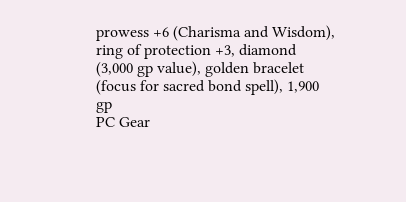prowess +6 (Charisma and Wisdom), ring of protection +3, diamond (3,000 gp value), golden bracelet (focus for sacred bond spell), 1,900 gp
PC Gear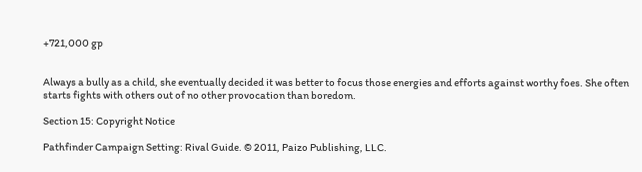+721,000 gp


Always a bully as a child, she eventually decided it was better to focus those energies and efforts against worthy foes. She often starts fights with others out of no other provocation than boredom.

Section 15: Copyright Notice

Pathfinder Campaign Setting: Rival Guide. © 2011, Paizo Publishing, LLC.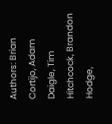Authors: Brian Cortijo, Adam Daigle, Tim Hitchcock, Brandon Hodge,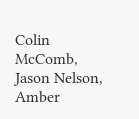Colin McComb, Jason Nelson, Amber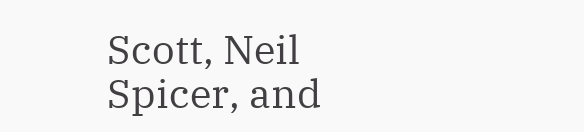Scott, Neil Spicer, and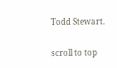Todd Stewart.

scroll to top